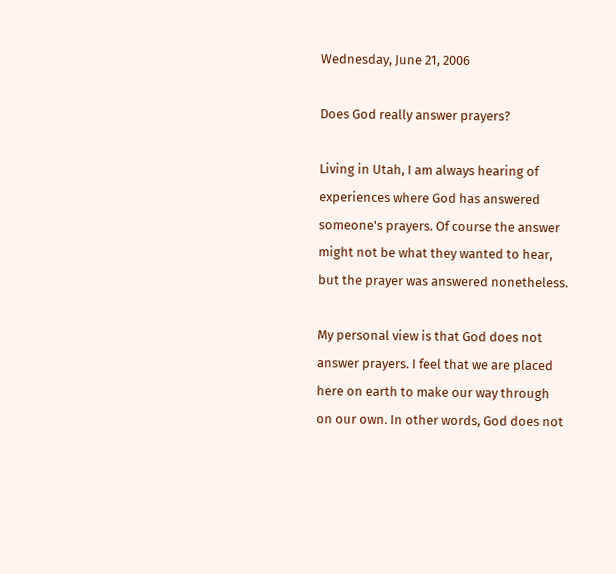Wednesday, June 21, 2006

Does God really answer prayers?

Living in Utah, I am always hearing of experiences where God has answered someone's prayers. Of course the answer might not be what they wanted to hear, but the prayer was answered nonetheless.

My personal view is that God does not answer prayers. I feel that we are placed here on earth to make our way through on our own. In other words, God does not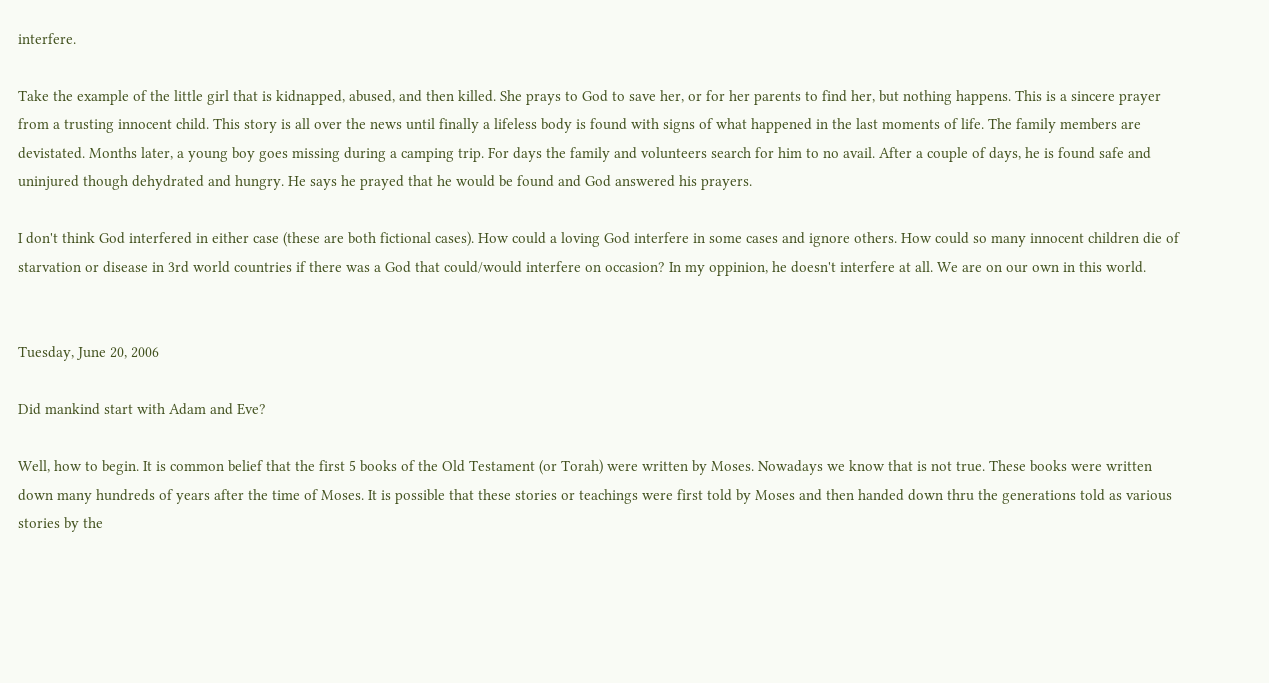interfere.

Take the example of the little girl that is kidnapped, abused, and then killed. She prays to God to save her, or for her parents to find her, but nothing happens. This is a sincere prayer from a trusting innocent child. This story is all over the news until finally a lifeless body is found with signs of what happened in the last moments of life. The family members are devistated. Months later, a young boy goes missing during a camping trip. For days the family and volunteers search for him to no avail. After a couple of days, he is found safe and uninjured though dehydrated and hungry. He says he prayed that he would be found and God answered his prayers.

I don't think God interfered in either case (these are both fictional cases). How could a loving God interfere in some cases and ignore others. How could so many innocent children die of starvation or disease in 3rd world countries if there was a God that could/would interfere on occasion? In my oppinion, he doesn't interfere at all. We are on our own in this world.


Tuesday, June 20, 2006

Did mankind start with Adam and Eve?

Well, how to begin. It is common belief that the first 5 books of the Old Testament (or Torah) were written by Moses. Nowadays we know that is not true. These books were written down many hundreds of years after the time of Moses. It is possible that these stories or teachings were first told by Moses and then handed down thru the generations told as various stories by the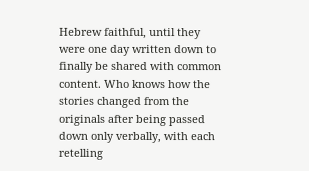Hebrew faithful, until they were one day written down to finally be shared with common content. Who knows how the stories changed from the originals after being passed down only verbally, with each retelling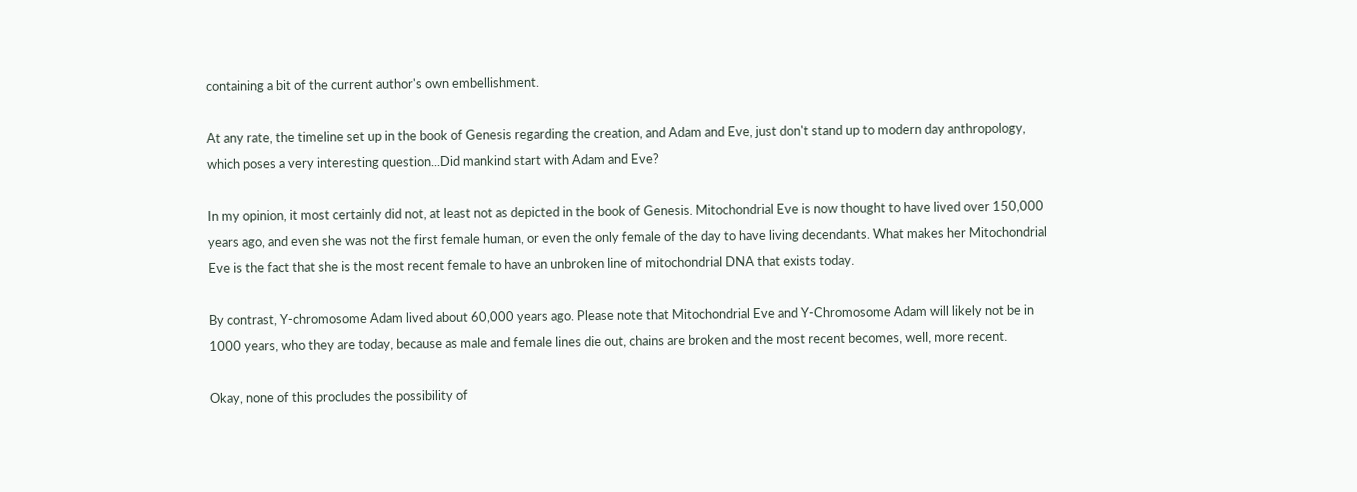containing a bit of the current author's own embellishment.

At any rate, the timeline set up in the book of Genesis regarding the creation, and Adam and Eve, just don't stand up to modern day anthropology, which poses a very interesting question...Did mankind start with Adam and Eve?

In my opinion, it most certainly did not, at least not as depicted in the book of Genesis. Mitochondrial Eve is now thought to have lived over 150,000 years ago, and even she was not the first female human, or even the only female of the day to have living decendants. What makes her Mitochondrial Eve is the fact that she is the most recent female to have an unbroken line of mitochondrial DNA that exists today.

By contrast, Y-chromosome Adam lived about 60,000 years ago. Please note that Mitochondrial Eve and Y-Chromosome Adam will likely not be in 1000 years, who they are today, because as male and female lines die out, chains are broken and the most recent becomes, well, more recent.

Okay, none of this procludes the possibility of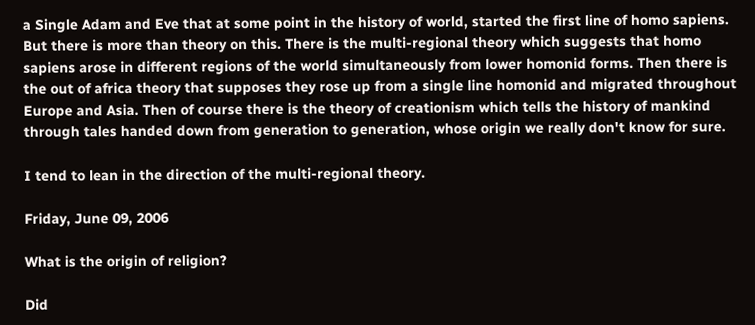a Single Adam and Eve that at some point in the history of world, started the first line of homo sapiens. But there is more than theory on this. There is the multi-regional theory which suggests that homo sapiens arose in different regions of the world simultaneously from lower homonid forms. Then there is the out of africa theory that supposes they rose up from a single line homonid and migrated throughout Europe and Asia. Then of course there is the theory of creationism which tells the history of mankind through tales handed down from generation to generation, whose origin we really don't know for sure.

I tend to lean in the direction of the multi-regional theory.

Friday, June 09, 2006

What is the origin of religion?

Did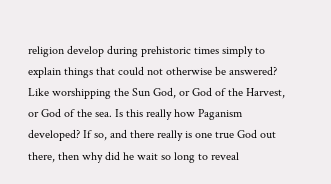religion develop during prehistoric times simply to explain things that could not otherwise be answered? Like worshipping the Sun God, or God of the Harvest, or God of the sea. Is this really how Paganism developed? If so, and there really is one true God out there, then why did he wait so long to reveal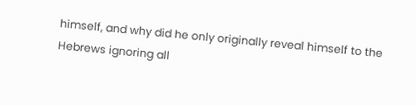himself, and why did he only originally reveal himself to the Hebrews ignoring all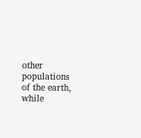other populations of the earth, while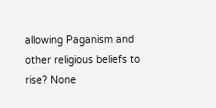allowing Paganism and other religious beliefs to rise? None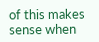of this makes sense when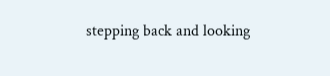stepping back and looking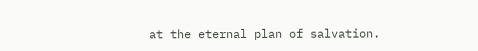at the eternal plan of salvation.